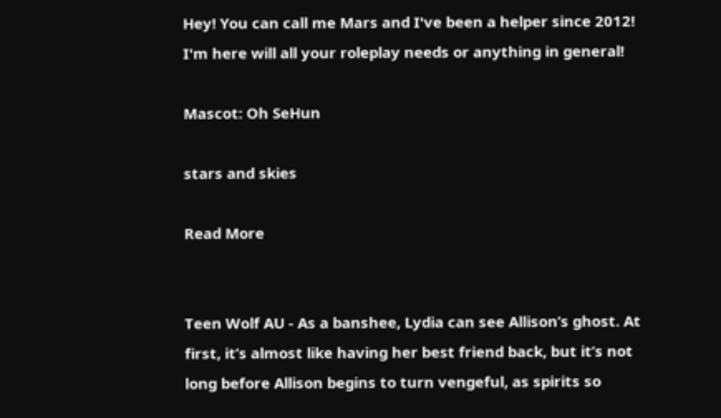Hey! You can call me Mars and I've been a helper since 2012! I'm here will all your roleplay needs or anything in general!

Mascot: Oh SeHun

stars and skies

Read More


Teen Wolf AU - As a banshee, Lydia can see Allison’s ghost. At first, it’s almost like having her best friend back, but it’s not long before Allison begins to turn vengeful, as spirits so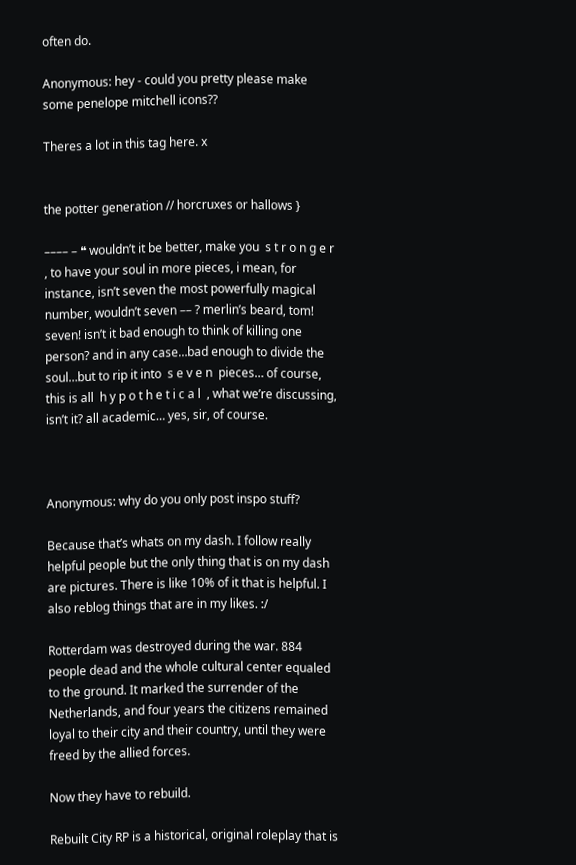often do.

Anonymous: hey - could you pretty please make some penelope mitchell icons??

Theres a lot in this tag here. x


the potter generation // horcruxes or hallows }

–––– – ❝ wouldn’t it be better, make you  s t r o n g e r , to have your soul in more pieces, i mean, for instance, isn’t seven the most powerfully magical number, wouldn’t seven –– ? merlin’s beard, tom! seven! isn’t it bad enough to think of killing one person? and in any case…bad enough to divide the soul…but to rip it into  s e v e n  pieces… of course, this is all  h y p o t h e t i c a l  , what we’re discussing, isn’t it? all academic… yes, sir, of course.



Anonymous: why do you only post inspo stuff?

Because that’s whats on my dash. I follow really helpful people but the only thing that is on my dash are pictures. There is like 10% of it that is helpful. I also reblog things that are in my likes. :/

Rotterdam was destroyed during the war. 884 people dead and the whole cultural center equaled to the ground. It marked the surrender of the Netherlands, and four years the citizens remained loyal to their city and their country, until they were freed by the allied forces.

Now they have to rebuild.

Rebuilt City RP is a historical, original roleplay that is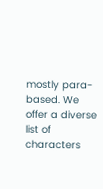mostly para-based. We offer a diverse list of characters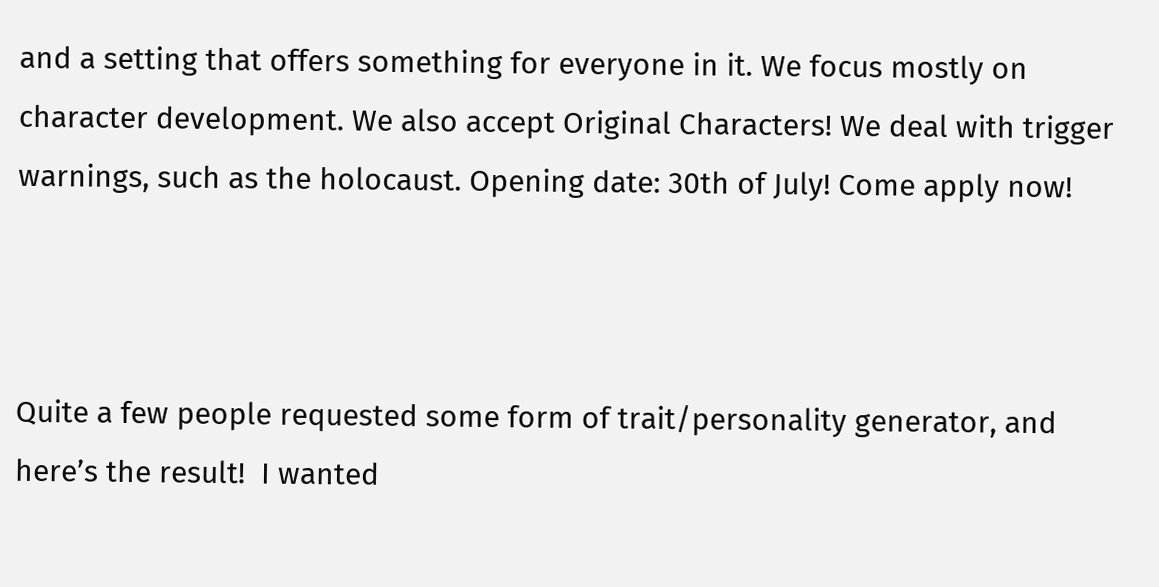and a setting that offers something for everyone in it. We focus mostly on character development. We also accept Original Characters! We deal with trigger warnings, such as the holocaust. Opening date: 30th of July! Come apply now!



Quite a few people requested some form of trait/personality generator, and here’s the result!  I wanted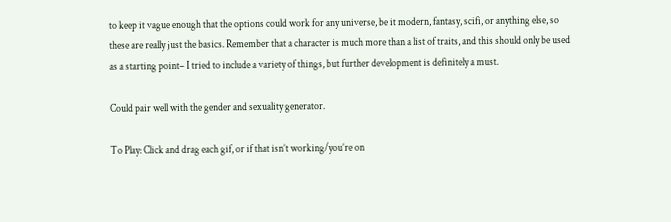to keep it vague enough that the options could work for any universe, be it modern, fantasy, scifi, or anything else, so these are really just the basics. Remember that a character is much more than a list of traits, and this should only be used as a starting point– I tried to include a variety of things, but further development is definitely a must.

Could pair well with the gender and sexuality generator.

To Play: Click and drag each gif, or if that isn’t working/you’re on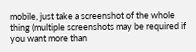mobile, just take a screenshot of the whole thing (multiple screenshots may be required if you want more than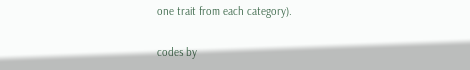one trait from each category).

codes by